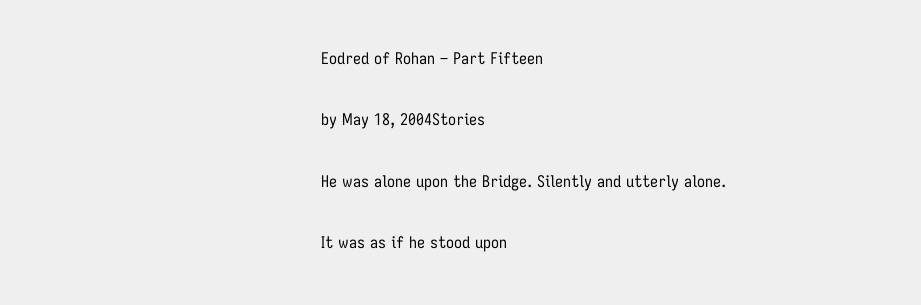Eodred of Rohan – Part Fifteen

by May 18, 2004Stories

He was alone upon the Bridge. Silently and utterly alone.

It was as if he stood upon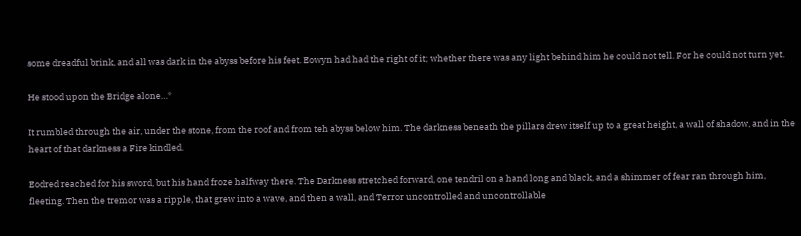some dreadful brink, and all was dark in the abyss before his feet. Eowyn had had the right of it; whether there was any light behind him he could not tell. For he could not turn yet.

He stood upon the Bridge alone…*

It rumbled through the air, under the stone, from the roof and from teh abyss below him. The darkness beneath the pillars drew itself up to a great height, a wall of shadow, and in the heart of that darkness a Fire kindled.

Eodred reached for his sword, but his hand froze halfway there. The Darkness stretched forward, one tendril on a hand long and black, and a shimmer of fear ran through him, fleeting. Then the tremor was a ripple, that grew into a wave, and then a wall, and Terror uncontrolled and uncontrollable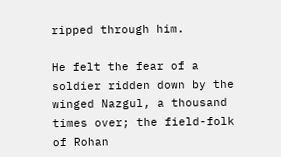ripped through him.

He felt the fear of a soldier ridden down by the winged Nazgul, a thousand times over; the field-folk of Rohan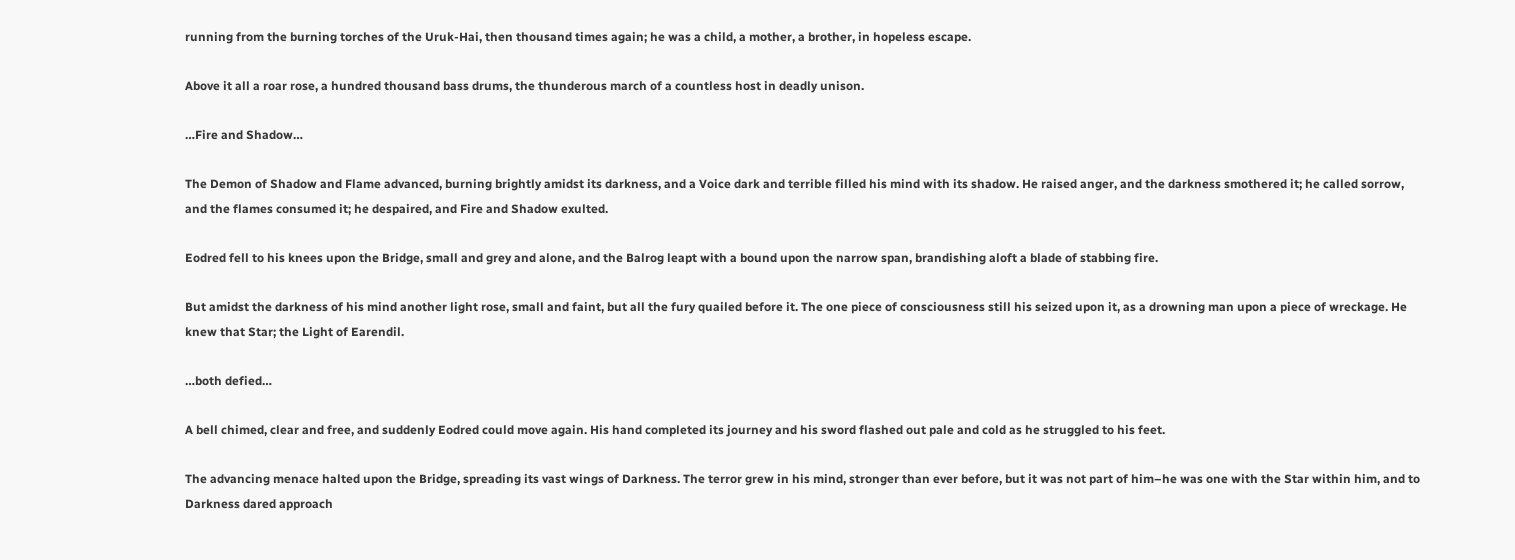running from the burning torches of the Uruk-Hai, then thousand times again; he was a child, a mother, a brother, in hopeless escape.

Above it all a roar rose, a hundred thousand bass drums, the thunderous march of a countless host in deadly unison.

…Fire and Shadow…

The Demon of Shadow and Flame advanced, burning brightly amidst its darkness, and a Voice dark and terrible filled his mind with its shadow. He raised anger, and the darkness smothered it; he called sorrow, and the flames consumed it; he despaired, and Fire and Shadow exulted.

Eodred fell to his knees upon the Bridge, small and grey and alone, and the Balrog leapt with a bound upon the narrow span, brandishing aloft a blade of stabbing fire.

But amidst the darkness of his mind another light rose, small and faint, but all the fury quailed before it. The one piece of consciousness still his seized upon it, as a drowning man upon a piece of wreckage. He knew that Star; the Light of Earendil.

…both defied…

A bell chimed, clear and free, and suddenly Eodred could move again. His hand completed its journey and his sword flashed out pale and cold as he struggled to his feet.

The advancing menace halted upon the Bridge, spreading its vast wings of Darkness. The terror grew in his mind, stronger than ever before, but it was not part of him–he was one with the Star within him, and to Darkness dared approach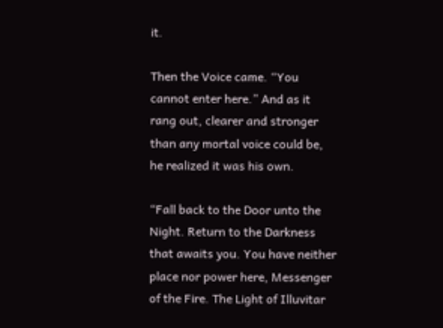it.

Then the Voice came. “You cannot enter here.” And as it rang out, clearer and stronger than any mortal voice could be, he realized it was his own.

“Fall back to the Door unto the Night. Return to the Darkness that awaits you. You have neither place nor power here, Messenger of the Fire. The Light of Illuvitar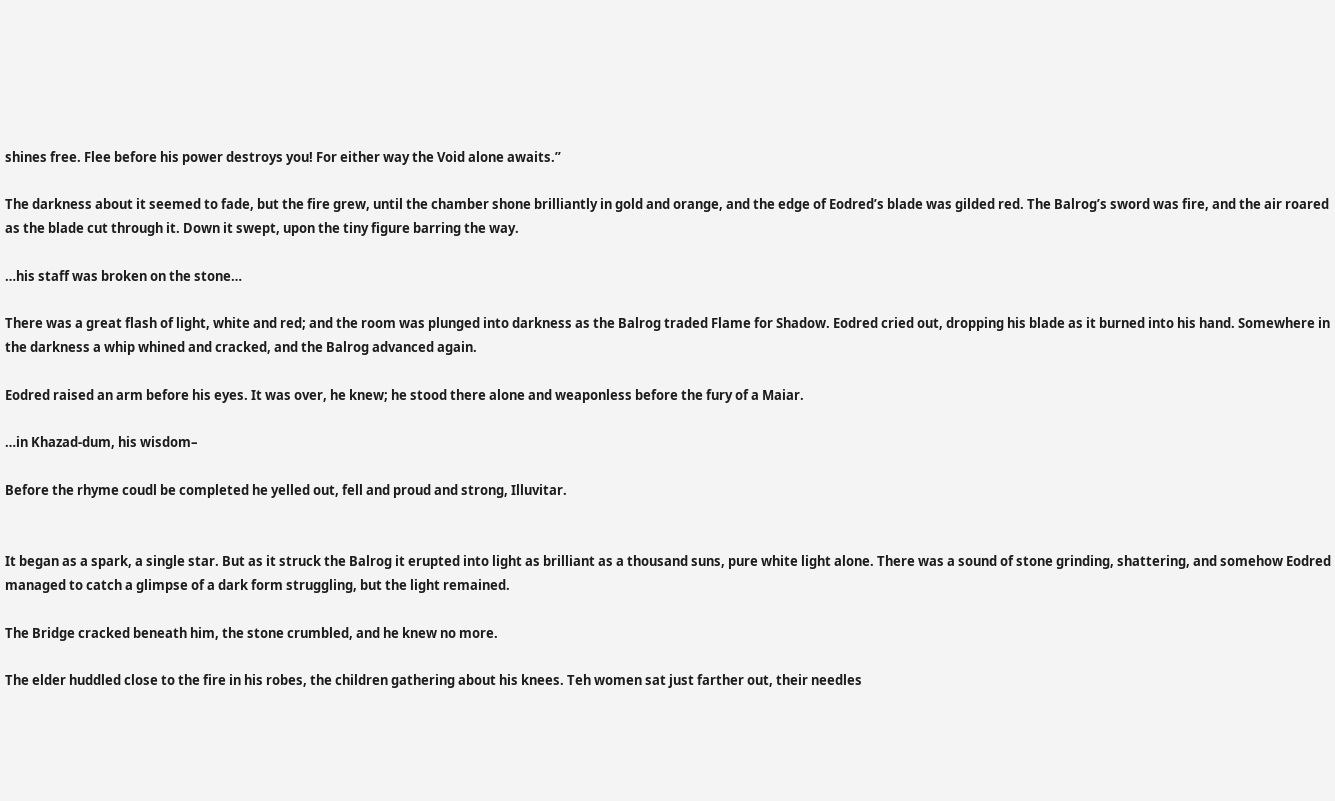shines free. Flee before his power destroys you! For either way the Void alone awaits.”

The darkness about it seemed to fade, but the fire grew, until the chamber shone brilliantly in gold and orange, and the edge of Eodred’s blade was gilded red. The Balrog’s sword was fire, and the air roared as the blade cut through it. Down it swept, upon the tiny figure barring the way.

…his staff was broken on the stone…

There was a great flash of light, white and red; and the room was plunged into darkness as the Balrog traded Flame for Shadow. Eodred cried out, dropping his blade as it burned into his hand. Somewhere in the darkness a whip whined and cracked, and the Balrog advanced again.

Eodred raised an arm before his eyes. It was over, he knew; he stood there alone and weaponless before the fury of a Maiar.

…in Khazad-dum, his wisdom–

Before the rhyme coudl be completed he yelled out, fell and proud and strong, Illuvitar.


It began as a spark, a single star. But as it struck the Balrog it erupted into light as brilliant as a thousand suns, pure white light alone. There was a sound of stone grinding, shattering, and somehow Eodred managed to catch a glimpse of a dark form struggling, but the light remained.

The Bridge cracked beneath him, the stone crumbled, and he knew no more.

The elder huddled close to the fire in his robes, the children gathering about his knees. Teh women sat just farther out, their needles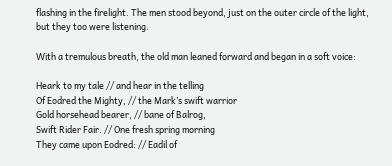flashing in the firelight. The men stood beyond, just on the outer circle of the light, but they too were listening.

With a tremulous breath, the old man leaned forward and began in a soft voice:

Heark to my tale // and hear in the telling
Of Eodred the Mighty, // the Mark’s swift warrior
Gold horsehead bearer, // bane of Balrog,
Swift Rider Fair. // One fresh spring morning
They came upon Eodred: // Eadil of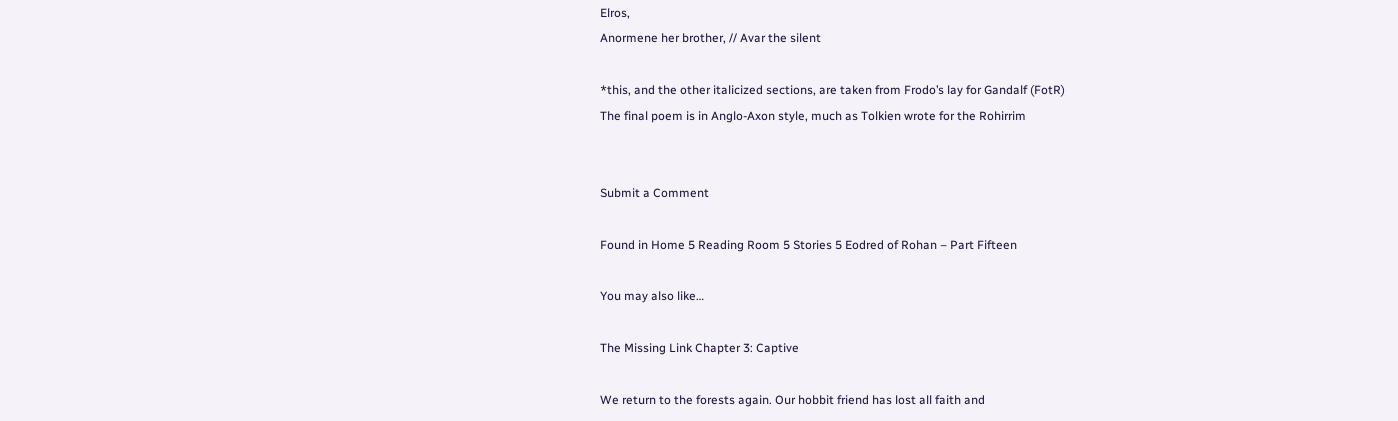Elros,
Anormene her brother, // Avar the silent

*this, and the other italicized sections, are taken from Frodo’s lay for Gandalf (FotR)
The final poem is in Anglo-Axon style, much as Tolkien wrote for the Rohirrim


Submit a Comment

Found in Home 5 Reading Room 5 Stories 5 Eodred of Rohan – Part Fifteen

You may also like…

The Missing Link Chapter 3: Captive

We return to the forests again. Our hobbit friend has lost all faith and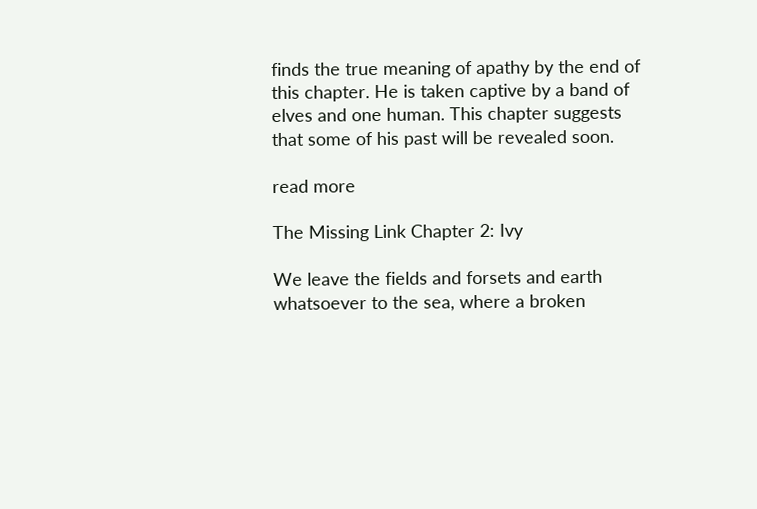finds the true meaning of apathy by the end of this chapter. He is taken captive by a band of elves and one human. This chapter suggests that some of his past will be revealed soon.

read more

The Missing Link Chapter 2: Ivy

We leave the fields and forsets and earth whatsoever to the sea, where a broken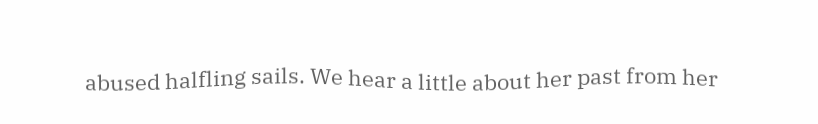abused halfling sails. We hear a little about her past from her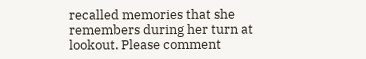recalled memories that she remembers during her turn at lookout. Please comment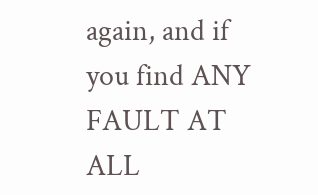again, and if you find ANY FAULT AT ALL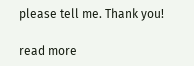please tell me. Thank you!

read more